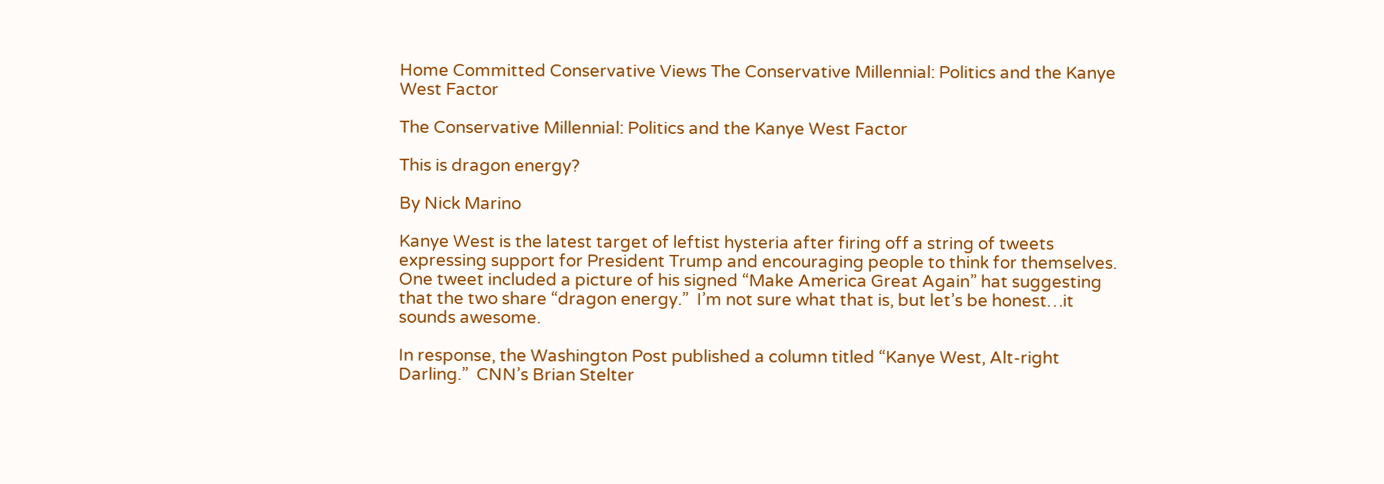Home Committed Conservative Views The Conservative Millennial: Politics and the Kanye West Factor

The Conservative Millennial: Politics and the Kanye West Factor

This is dragon energy?

By Nick Marino

Kanye West is the latest target of leftist hysteria after firing off a string of tweets expressing support for President Trump and encouraging people to think for themselves. One tweet included a picture of his signed “Make America Great Again” hat suggesting that the two share “dragon energy.”  I’m not sure what that is, but let’s be honest…it sounds awesome.

In response, the Washington Post published a column titled “Kanye West, Alt-right Darling.”  CNN’s Brian Stelter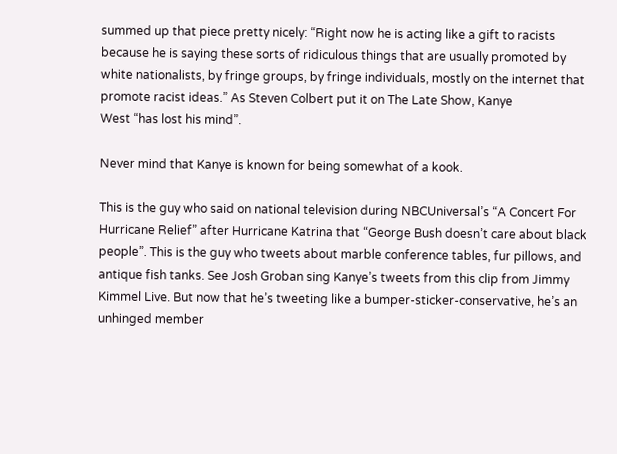summed up that piece pretty nicely: “Right now he is acting like a gift to racists because he is saying these sorts of ridiculous things that are usually promoted by white nationalists, by fringe groups, by fringe individuals, mostly on the internet that promote racist ideas.” As Steven Colbert put it on The Late Show, Kanye
West “has lost his mind”.

Never mind that Kanye is known for being somewhat of a kook.

This is the guy who said on national television during NBCUniversal’s “A Concert For
Hurricane Relief” after Hurricane Katrina that “George Bush doesn’t care about black people”. This is the guy who tweets about marble conference tables, fur pillows, and antique fish tanks. See Josh Groban sing Kanye’s tweets from this clip from Jimmy Kimmel Live. But now that he’s tweeting like a bumper-sticker-conservative, he’s an unhinged member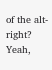of the alt-right?
Yeah,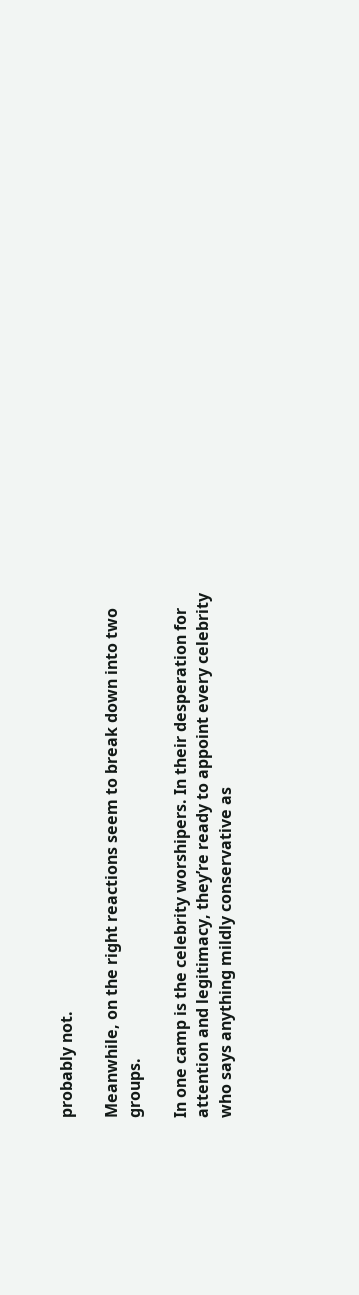probably not.

Meanwhile, on the right reactions seem to break down into two groups.

In one camp is the celebrity worshipers. In their desperation for attention and legitimacy, they’re ready to appoint every celebrity who says anything mildly conservative as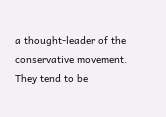a thought-leader of the conservative movement. They tend to be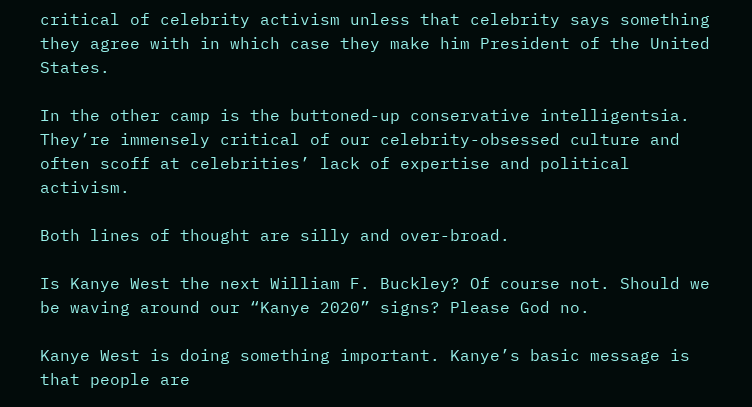critical of celebrity activism unless that celebrity says something they agree with in which case they make him President of the United States.

In the other camp is the buttoned-up conservative intelligentsia. They’re immensely critical of our celebrity-obsessed culture and often scoff at celebrities’ lack of expertise and political activism.

Both lines of thought are silly and over-broad.

Is Kanye West the next William F. Buckley? Of course not. Should we be waving around our “Kanye 2020” signs? Please God no.

Kanye West is doing something important. Kanye’s basic message is that people are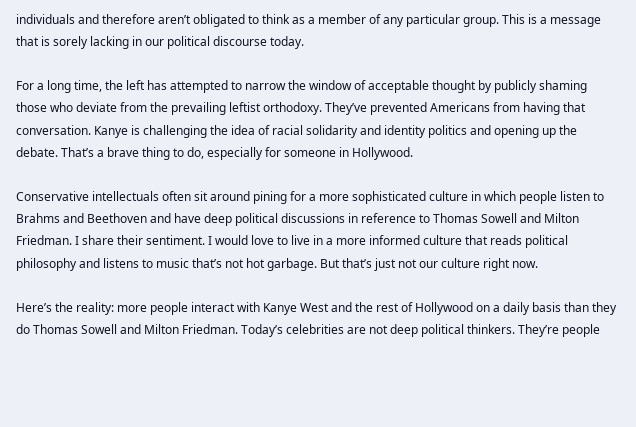individuals and therefore aren’t obligated to think as a member of any particular group. This is a message that is sorely lacking in our political discourse today.

For a long time, the left has attempted to narrow the window of acceptable thought by publicly shaming those who deviate from the prevailing leftist orthodoxy. They’ve prevented Americans from having that conversation. Kanye is challenging the idea of racial solidarity and identity politics and opening up the debate. That’s a brave thing to do, especially for someone in Hollywood.

Conservative intellectuals often sit around pining for a more sophisticated culture in which people listen to Brahms and Beethoven and have deep political discussions in reference to Thomas Sowell and Milton Friedman. I share their sentiment. I would love to live in a more informed culture that reads political philosophy and listens to music that’s not hot garbage. But that’s just not our culture right now.

Here’s the reality: more people interact with Kanye West and the rest of Hollywood on a daily basis than they do Thomas Sowell and Milton Friedman. Today’s celebrities are not deep political thinkers. They’re people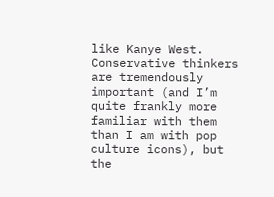like Kanye West. Conservative thinkers are tremendously important (and I’m quite frankly more familiar with them than I am with pop culture icons), but the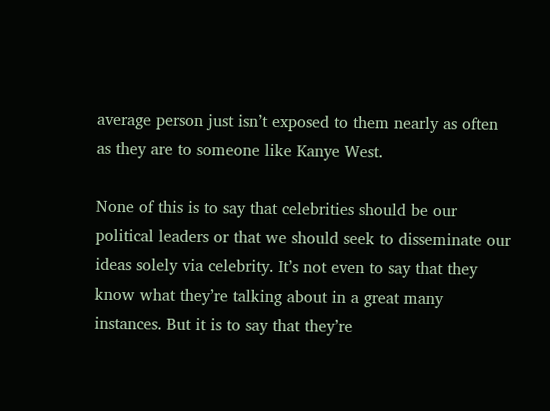average person just isn’t exposed to them nearly as often as they are to someone like Kanye West.

None of this is to say that celebrities should be our political leaders or that we should seek to disseminate our ideas solely via celebrity. It’s not even to say that they know what they’re talking about in a great many instances. But it is to say that they’re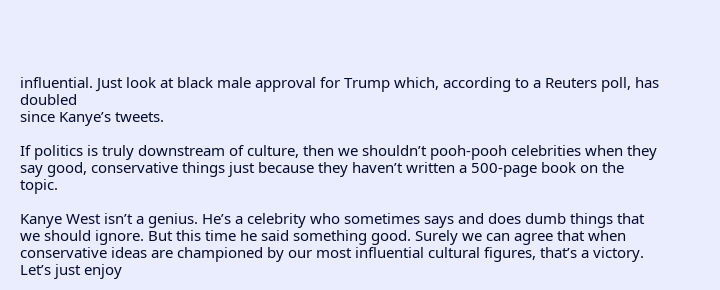influential. Just look at black male approval for Trump which, according to a Reuters poll, has doubled
since Kanye’s tweets.

If politics is truly downstream of culture, then we shouldn’t pooh-pooh celebrities when they say good, conservative things just because they haven’t written a 500-page book on the topic.

Kanye West isn’t a genius. He’s a celebrity who sometimes says and does dumb things that we should ignore. But this time he said something good. Surely we can agree that when conservative ideas are championed by our most influential cultural figures, that’s a victory. Let’s just enjoy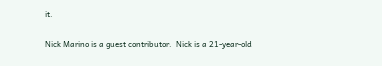it.


Nick Marino is a guest contributor.  Nick is a 21-year-old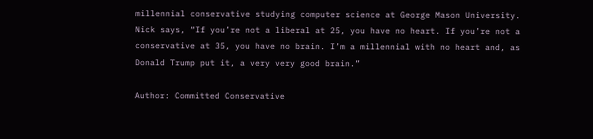millennial conservative studying computer science at George Mason University.  Nick says, “If you’re not a liberal at 25, you have no heart. If you’re not a conservative at 35, you have no brain. I’m a millennial with no heart and, as Donald Trump put it, a very very good brain.”

Author: Committed Conservative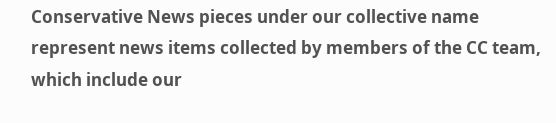Conservative News pieces under our collective name represent news items collected by members of the CC team, which include our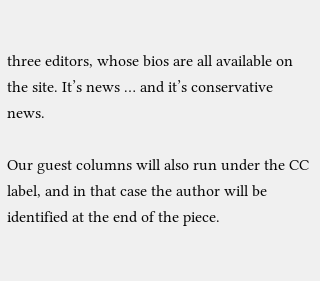three editors, whose bios are all available on the site. It’s news … and it’s conservative news.

Our guest columns will also run under the CC label, and in that case the author will be identified at the end of the piece.